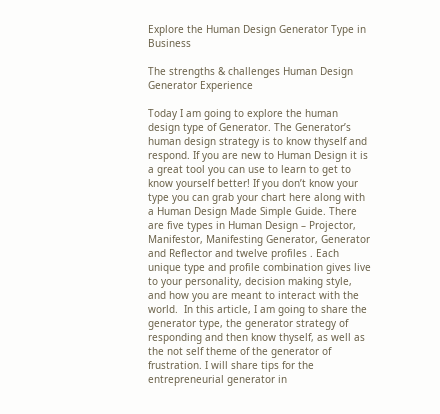Explore the Human Design Generator Type in Business

The strengths & challenges Human Design Generator Experience

Today I am going to explore the human design type of Generator. The Generator’s human design strategy is to know thyself and respond. If you are new to Human Design it is a great tool you can use to learn to get to know yourself better! If you don’t know your type you can grab your chart here along with a Human Design Made Simple Guide. There are five types in Human Design – Projector, Manifestor, Manifesting Generator, Generator and Reflector and twelve profiles . Each unique type and profile combination gives live to your personality, decision making style, and how you are meant to interact with the world.  In this article, I am going to share the generator type, the generator strategy of responding and then know thyself, as well as the not self theme of the generator of frustration. I will share tips for the entrepreneurial generator in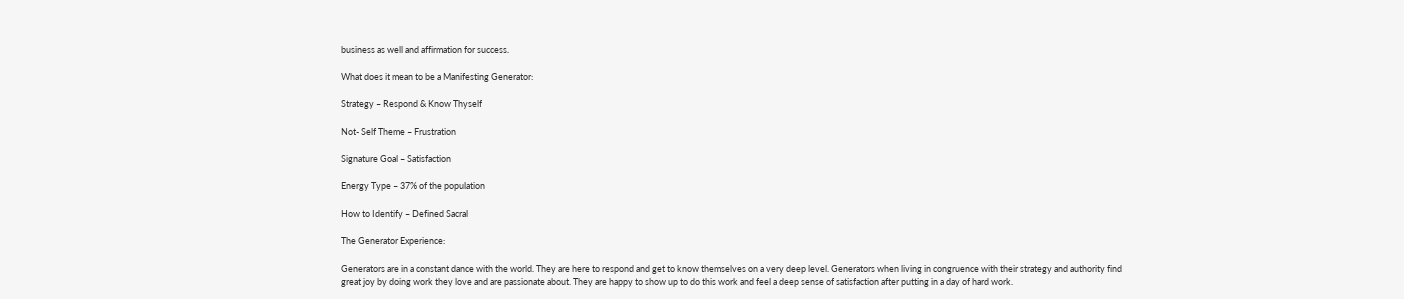business as well and affirmation for success.

What does it mean to be a Manifesting Generator:

Strategy – Respond & Know Thyself

Not- Self Theme – Frustration

Signature Goal – Satisfaction

Energy Type – 37% of the population

How to Identify – Defined Sacral

The Generator Experience:

Generators are in a constant dance with the world. They are here to respond and get to know themselves on a very deep level. Generators when living in congruence with their strategy and authority find great joy by doing work they love and are passionate about. They are happy to show up to do this work and feel a deep sense of satisfaction after putting in a day of hard work.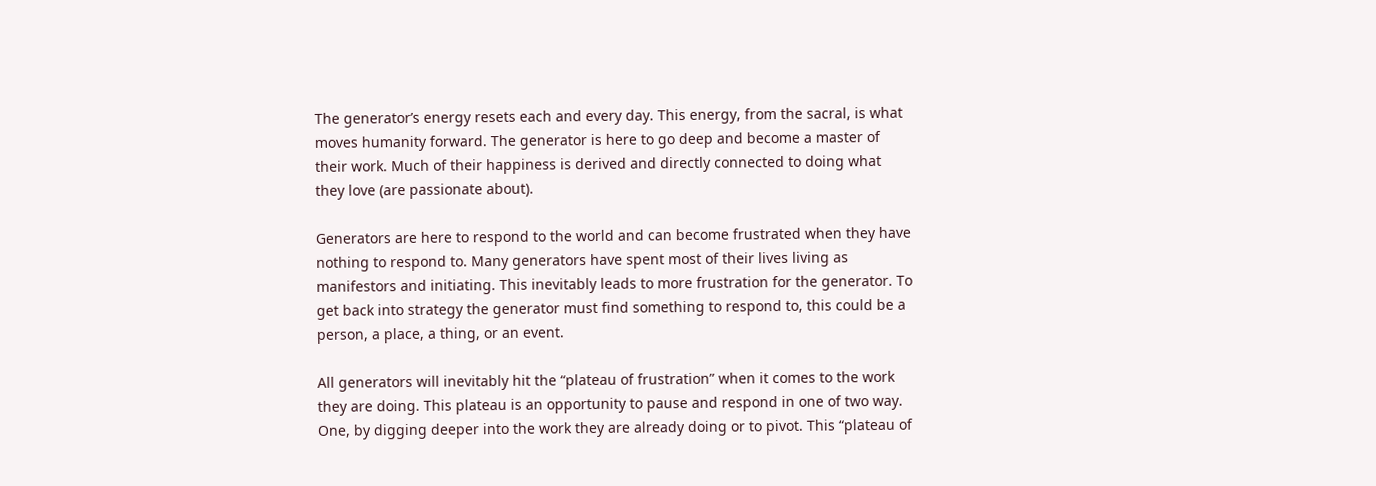The generator’s energy resets each and every day. This energy, from the sacral, is what moves humanity forward. The generator is here to go deep and become a master of their work. Much of their happiness is derived and directly connected to doing what they love (are passionate about).

Generators are here to respond to the world and can become frustrated when they have nothing to respond to. Many generators have spent most of their lives living as manifestors and initiating. This inevitably leads to more frustration for the generator. To get back into strategy the generator must find something to respond to, this could be a person, a place, a thing, or an event.

All generators will inevitably hit the “plateau of frustration” when it comes to the work they are doing. This plateau is an opportunity to pause and respond in one of two way. One, by digging deeper into the work they are already doing or to pivot. This “plateau of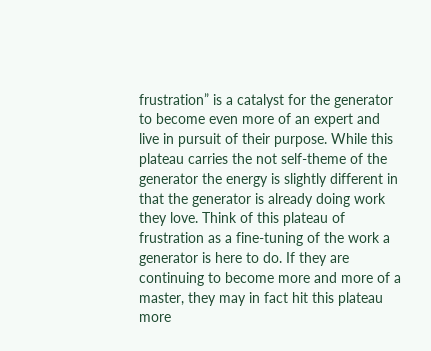frustration” is a catalyst for the generator to become even more of an expert and live in pursuit of their purpose. While this plateau carries the not self-theme of the generator the energy is slightly different in that the generator is already doing work they love. Think of this plateau of frustration as a fine-tuning of the work a generator is here to do. If they are continuing to become more and more of a master, they may in fact hit this plateau more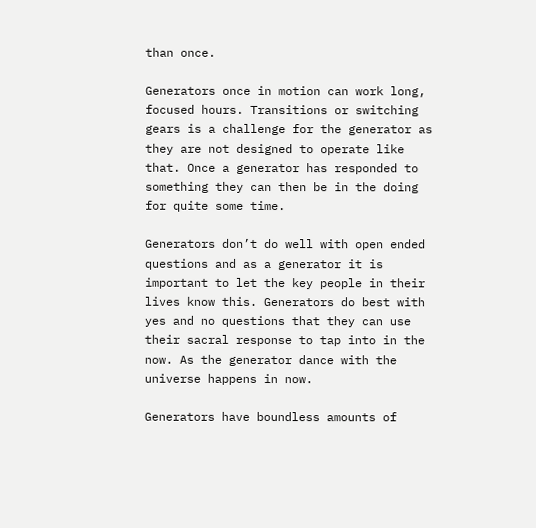than once.

Generators once in motion can work long, focused hours. Transitions or switching gears is a challenge for the generator as they are not designed to operate like that. Once a generator has responded to something they can then be in the doing for quite some time.

Generators don’t do well with open ended questions and as a generator it is important to let the key people in their lives know this. Generators do best with yes and no questions that they can use their sacral response to tap into in the now. As the generator dance with the universe happens in now.

Generators have boundless amounts of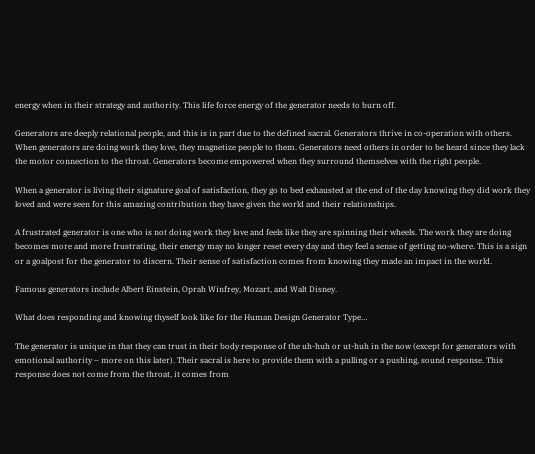energy when in their strategy and authority. This life force energy of the generator needs to burn off.

Generators are deeply relational people, and this is in part due to the defined sacral. Generators thrive in co-operation with others. When generators are doing work they love, they magnetize people to them. Generators need others in order to be heard since they lack the motor connection to the throat. Generators become empowered when they surround themselves with the right people.

When a generator is living their signature goal of satisfaction, they go to bed exhausted at the end of the day knowing they did work they loved and were seen for this amazing contribution they have given the world and their relationships.

A frustrated generator is one who is not doing work they love and feels like they are spinning their wheels. The work they are doing becomes more and more frustrating, their energy may no longer reset every day and they feel a sense of getting no-where. This is a sign or a goalpost for the generator to discern. Their sense of satisfaction comes from knowing they made an impact in the world.

Famous generators include Albert Einstein, Oprah Winfrey, Mozart, and Walt Disney.

What does responding and knowing thyself look like for the Human Design Generator Type…

The generator is unique in that they can trust in their body response of the uh-huh or ut-huh in the now (except for generators with emotional authority – more on this later). Their sacral is here to provide them with a pulling or a pushing, sound response. This response does not come from the throat, it comes from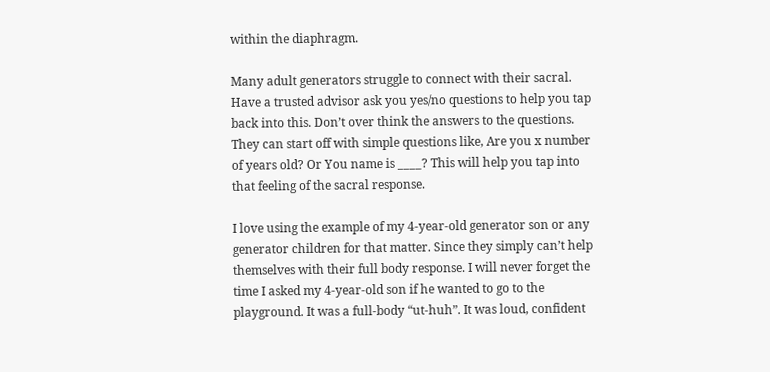within the diaphragm.

Many adult generators struggle to connect with their sacral. Have a trusted advisor ask you yes/no questions to help you tap back into this. Don’t over think the answers to the questions. They can start off with simple questions like, Are you x number of years old? Or You name is ____? This will help you tap into that feeling of the sacral response.

I love using the example of my 4-year-old generator son or any generator children for that matter. Since they simply can’t help themselves with their full body response. I will never forget the time I asked my 4-year-old son if he wanted to go to the playground. It was a full-body “ut-huh”. It was loud, confident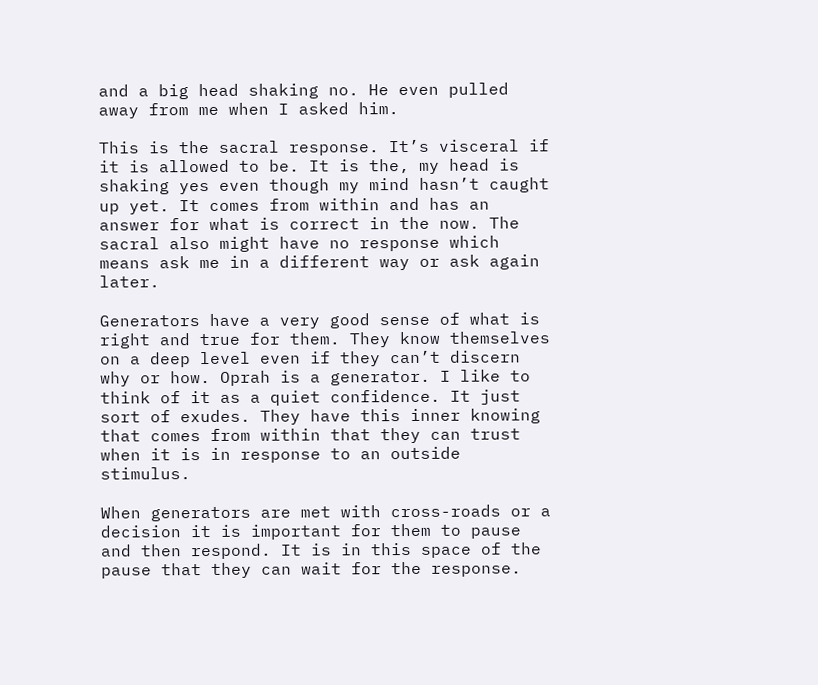and a big head shaking no. He even pulled away from me when I asked him.

This is the sacral response. It’s visceral if it is allowed to be. It is the, my head is shaking yes even though my mind hasn’t caught up yet. It comes from within and has an answer for what is correct in the now. The sacral also might have no response which means ask me in a different way or ask again later.

Generators have a very good sense of what is right and true for them. They know themselves on a deep level even if they can’t discern why or how. Oprah is a generator. I like to think of it as a quiet confidence. It just sort of exudes. They have this inner knowing that comes from within that they can trust when it is in response to an outside stimulus.

When generators are met with cross-roads or a decision it is important for them to pause and then respond. It is in this space of the pause that they can wait for the response.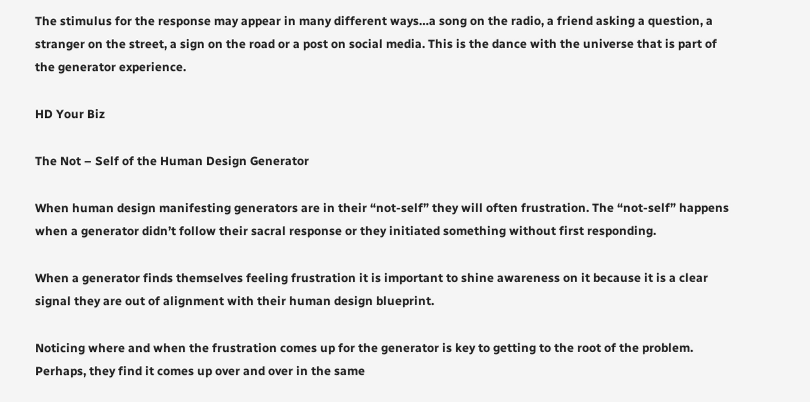The stimulus for the response may appear in many different ways…a song on the radio, a friend asking a question, a stranger on the street, a sign on the road or a post on social media. This is the dance with the universe that is part of the generator experience.

HD Your Biz

The Not – Self of the Human Design Generator

When human design manifesting generators are in their “not-self” they will often frustration. The “not-self” happens when a generator didn’t follow their sacral response or they initiated something without first responding.

When a generator finds themselves feeling frustration it is important to shine awareness on it because it is a clear signal they are out of alignment with their human design blueprint.

Noticing where and when the frustration comes up for the generator is key to getting to the root of the problem. Perhaps, they find it comes up over and over in the same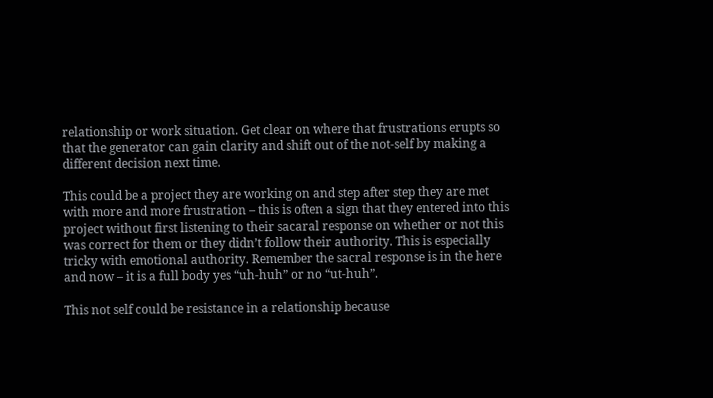relationship or work situation. Get clear on where that frustrations erupts so that the generator can gain clarity and shift out of the not-self by making a different decision next time.

This could be a project they are working on and step after step they are met with more and more frustration – this is often a sign that they entered into this project without first listening to their sacaral response on whether or not this was correct for them or they didn’t follow their authority. This is especially tricky with emotional authority. Remember the sacral response is in the here and now – it is a full body yes “uh-huh” or no “ut-huh”.

This not self could be resistance in a relationship because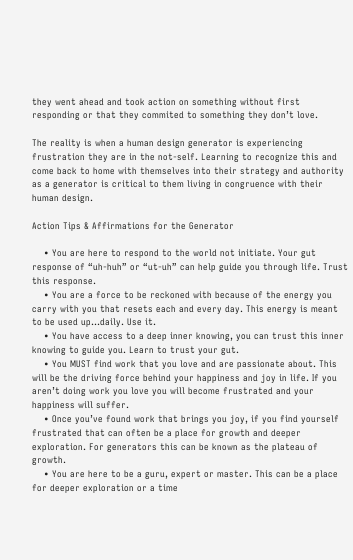they went ahead and took action on something without first responding or that they commited to something they don’t love.

The reality is when a human design generator is experiencing frustration they are in the not-self. Learning to recognize this and come back to home with themselves into their strategy and authority as a generator is critical to them living in congruence with their human design.

Action Tips & Affirmations for the Generator

    • You are here to respond to the world not initiate. Your gut response of “uh-huh” or “ut-uh” can help guide you through life. Trust this response.
    • You are a force to be reckoned with because of the energy you carry with you that resets each and every day. This energy is meant to be used up…daily. Use it.
    • You have access to a deep inner knowing, you can trust this inner knowing to guide you. Learn to trust your gut.
    • You MUST find work that you love and are passionate about. This will be the driving force behind your happiness and joy in life. If you aren’t doing work you love you will become frustrated and your happiness will suffer.
    • Once you’ve found work that brings you joy, if you find yourself frustrated that can often be a place for growth and deeper exploration. For generators this can be known as the plateau of growth.
    • You are here to be a guru, expert or master. This can be a place for deeper exploration or a time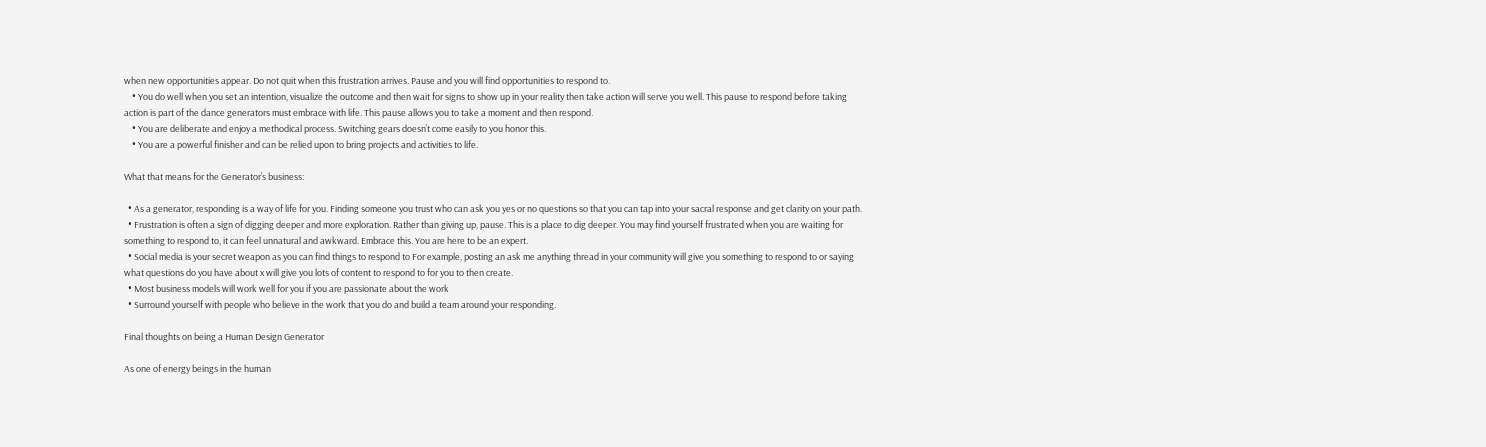when new opportunities appear. Do not quit when this frustration arrives. Pause and you will find opportunities to respond to.
    • You do well when you set an intention, visualize the outcome and then wait for signs to show up in your reality then take action will serve you well. This pause to respond before taking action is part of the dance generators must embrace with life. This pause allows you to take a moment and then respond.
    • You are deliberate and enjoy a methodical process. Switching gears doesn’t come easily to you honor this.
    • You are a powerful finisher and can be relied upon to bring projects and activities to life.

What that means for the Generator’s business:

  • As a generator, responding is a way of life for you. Finding someone you trust who can ask you yes or no questions so that you can tap into your sacral response and get clarity on your path.
  • Frustration is often a sign of digging deeper and more exploration. Rather than giving up, pause. This is a place to dig deeper. You may find yourself frustrated when you are waiting for something to respond to, it can feel unnatural and awkward. Embrace this. You are here to be an expert.
  • Social media is your secret weapon as you can find things to respond to For example, posting an ask me anything thread in your community will give you something to respond to or saying what questions do you have about x will give you lots of content to respond to for you to then create.
  • Most business models will work well for you if you are passionate about the work
  • Surround yourself with people who believe in the work that you do and build a team around your responding.

Final thoughts on being a Human Design Generator

As one of energy beings in the human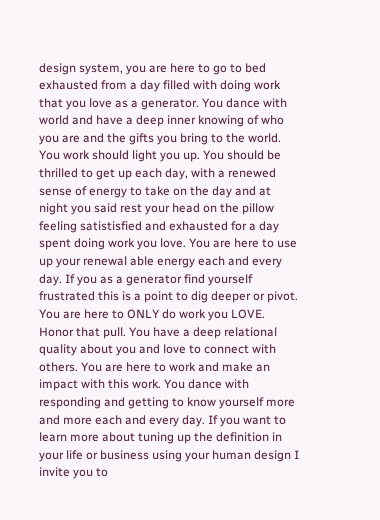design system, you are here to go to bed exhausted from a day filled with doing work that you love as a generator. You dance with world and have a deep inner knowing of who you are and the gifts you bring to the world. You work should light you up. You should be thrilled to get up each day, with a renewed sense of energy to take on the day and at night you said rest your head on the pillow feeling satistisfied and exhausted for a day spent doing work you love. You are here to use up your renewal able energy each and every day. If you as a generator find yourself frustrated this is a point to dig deeper or pivot. You are here to ONLY do work you LOVE. Honor that pull. You have a deep relational quality about you and love to connect with others. You are here to work and make an impact with this work. You dance with responding and getting to know yourself more and more each and every day. If you want to learn more about tuning up the definition in your life or business using your human design I invite you to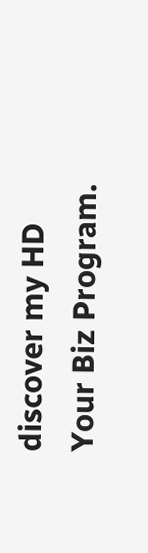discover my HD Your Biz Program.